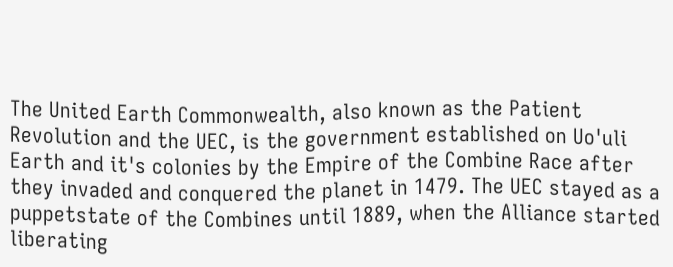The United Earth Commonwealth, also known as the Patient Revolution and the UEC, is the government established on Uo'uli Earth and it's colonies by the Empire of the Combine Race after they invaded and conquered the planet in 1479. The UEC stayed as a puppetstate of the Combines until 1889, when the Alliance started liberating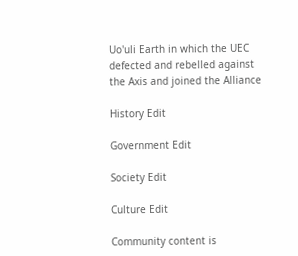Uo'uli Earth in which the UEC defected and rebelled against the Axis and joined the Alliance

History Edit

Government Edit

Society Edit

Culture Edit

Community content is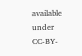available under CC-BY-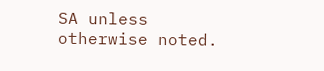SA unless otherwise noted.